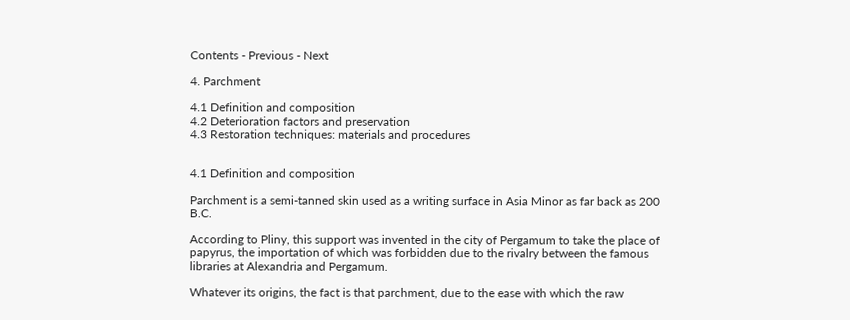Contents - Previous - Next

4. Parchment

4.1 Definition and composition
4.2 Deterioration factors and preservation
4.3 Restoration techniques: materials and procedures


4.1 Definition and composition

Parchment is a semi-tanned skin used as a writing surface in Asia Minor as far back as 200 B.C.

According to Pliny, this support was invented in the city of Pergamum to take the place of papyrus, the importation of which was forbidden due to the rivalry between the famous libraries at Alexandria and Pergamum.

Whatever its origins, the fact is that parchment, due to the ease with which the raw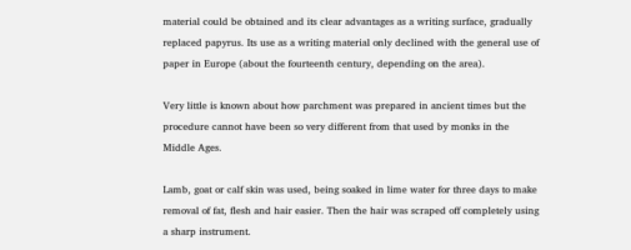material could be obtained and its clear advantages as a writing surface, gradually replaced papyrus. Its use as a writing material only declined with the general use of paper in Europe (about the fourteenth century, depending on the area).

Very little is known about how parchment was prepared in ancient times but the procedure cannot have been so very different from that used by monks in the Middle Ages.

Lamb, goat or calf skin was used, being soaked in lime water for three days to make removal of fat, flesh and hair easier. Then the hair was scraped off completely using a sharp instrument.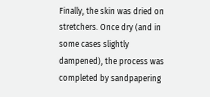Finally, the skin was dried on stretchers. Once dry (and in some cases slightly dampened), the process was completed by sandpapering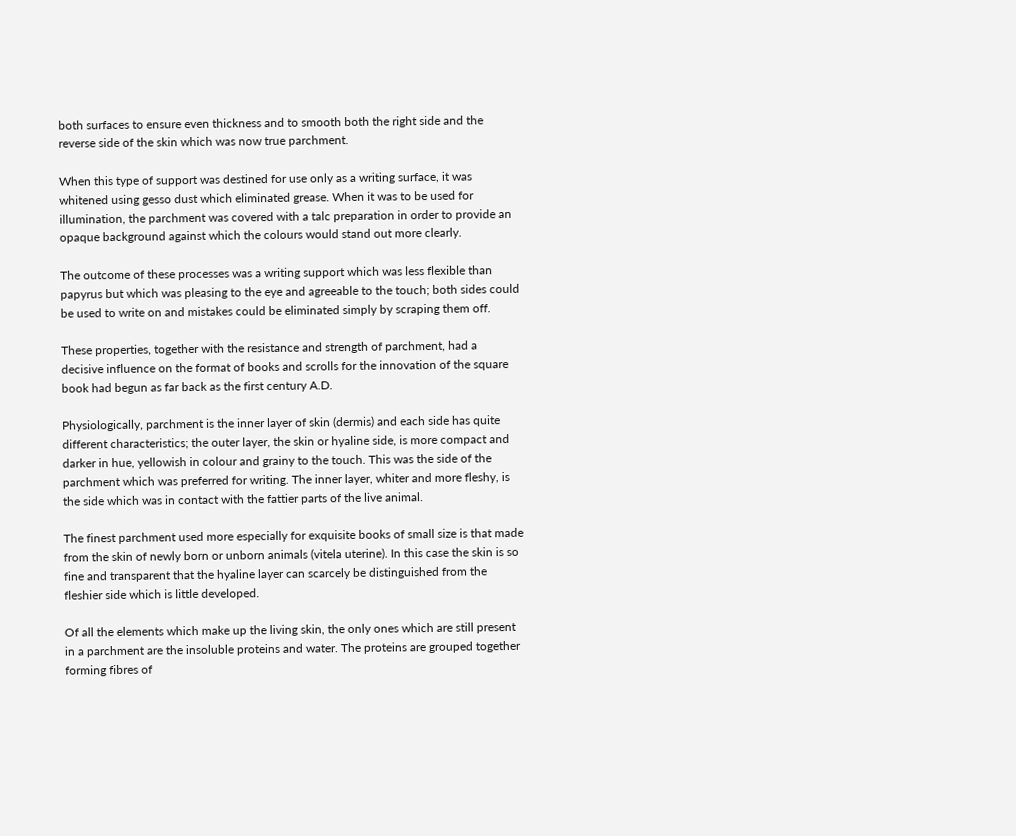both surfaces to ensure even thickness and to smooth both the right side and the reverse side of the skin which was now true parchment.

When this type of support was destined for use only as a writing surface, it was whitened using gesso dust which eliminated grease. When it was to be used for illumination, the parchment was covered with a talc preparation in order to provide an opaque background against which the colours would stand out more clearly.

The outcome of these processes was a writing support which was less flexible than papyrus but which was pleasing to the eye and agreeable to the touch; both sides could be used to write on and mistakes could be eliminated simply by scraping them off.

These properties, together with the resistance and strength of parchment, had a decisive influence on the format of books and scrolls for the innovation of the square book had begun as far back as the first century A.D.

Physiologically, parchment is the inner layer of skin (dermis) and each side has quite different characteristics; the outer layer, the skin or hyaline side, is more compact and darker in hue, yellowish in colour and grainy to the touch. This was the side of the parchment which was preferred for writing. The inner layer, whiter and more fleshy, is the side which was in contact with the fattier parts of the live animal.

The finest parchment used more especially for exquisite books of small size is that made from the skin of newly born or unborn animals (vitela uterine). In this case the skin is so fine and transparent that the hyaline layer can scarcely be distinguished from the fleshier side which is little developed.

Of all the elements which make up the living skin, the only ones which are still present in a parchment are the insoluble proteins and water. The proteins are grouped together forming fibres of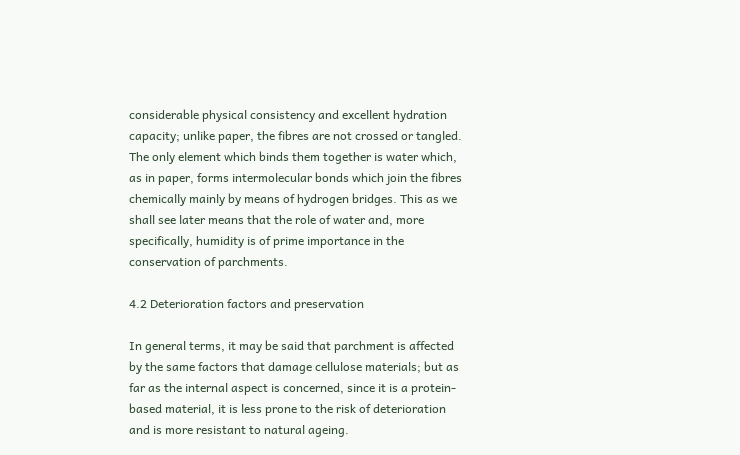considerable physical consistency and excellent hydration capacity; unlike paper, the fibres are not crossed or tangled. The only element which binds them together is water which, as in paper, forms intermolecular bonds which join the fibres chemically mainly by means of hydrogen bridges. This as we shall see later means that the role of water and, more specifically, humidity is of prime importance in the conservation of parchments.

4.2 Deterioration factors and preservation

In general terms, it may be said that parchment is affected by the same factors that damage cellulose materials; but as far as the internal aspect is concerned, since it is a protein-based material, it is less prone to the risk of deterioration and is more resistant to natural ageing.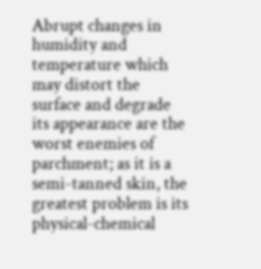Abrupt changes in humidity and temperature which may distort the surface and degrade its appearance are the worst enemies of parchment; as it is a semi-tanned skin, the greatest problem is its physical-chemical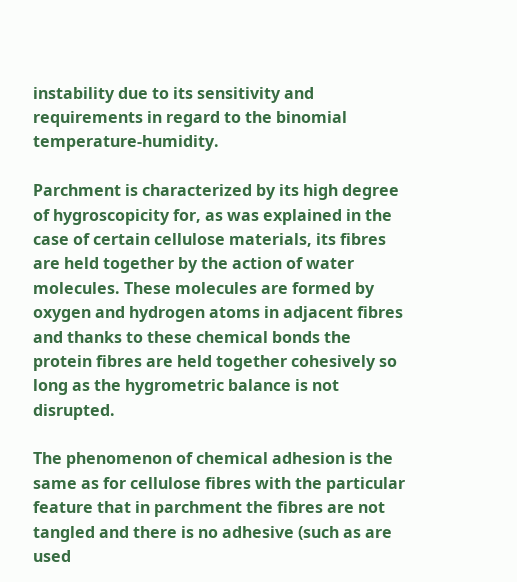instability due to its sensitivity and requirements in regard to the binomial temperature-humidity.

Parchment is characterized by its high degree of hygroscopicity for, as was explained in the case of certain cellulose materials, its fibres are held together by the action of water molecules. These molecules are formed by oxygen and hydrogen atoms in adjacent fibres and thanks to these chemical bonds the protein fibres are held together cohesively so long as the hygrometric balance is not disrupted.

The phenomenon of chemical adhesion is the same as for cellulose fibres with the particular feature that in parchment the fibres are not tangled and there is no adhesive (such as are used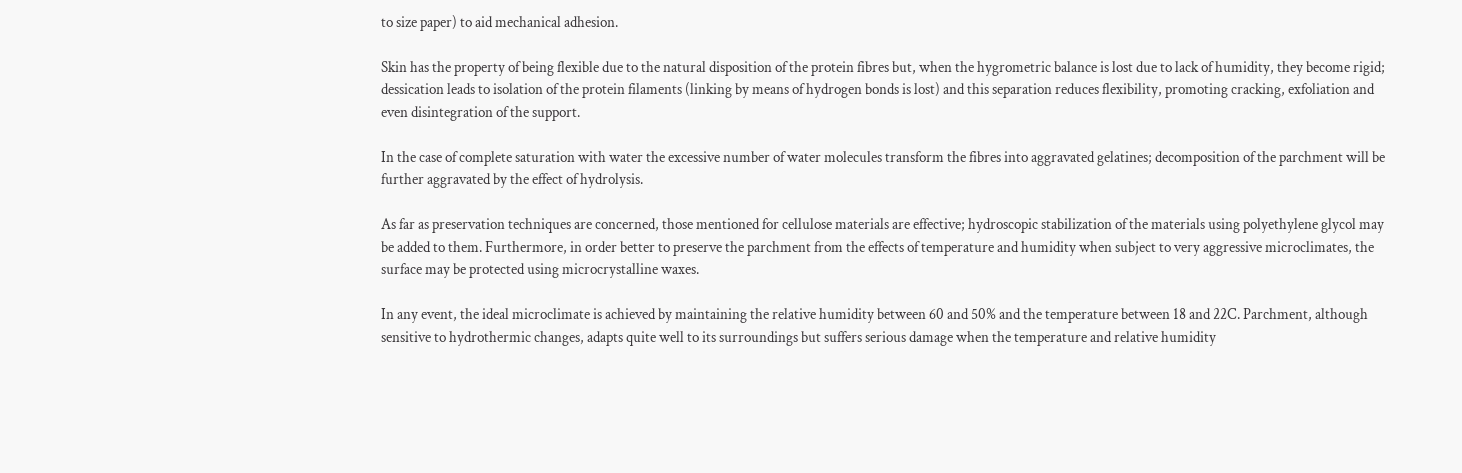to size paper) to aid mechanical adhesion.

Skin has the property of being flexible due to the natural disposition of the protein fibres but, when the hygrometric balance is lost due to lack of humidity, they become rigid; dessication leads to isolation of the protein filaments (linking by means of hydrogen bonds is lost) and this separation reduces flexibility, promoting cracking, exfoliation and even disintegration of the support.

In the case of complete saturation with water the excessive number of water molecules transform the fibres into aggravated gelatines; decomposition of the parchment will be further aggravated by the effect of hydrolysis.

As far as preservation techniques are concerned, those mentioned for cellulose materials are effective; hydroscopic stabilization of the materials using polyethylene glycol may be added to them. Furthermore, in order better to preserve the parchment from the effects of temperature and humidity when subject to very aggressive microclimates, the surface may be protected using microcrystalline waxes.

In any event, the ideal microclimate is achieved by maintaining the relative humidity between 60 and 50% and the temperature between 18 and 22C. Parchment, although sensitive to hydrothermic changes, adapts quite well to its surroundings but suffers serious damage when the temperature and relative humidity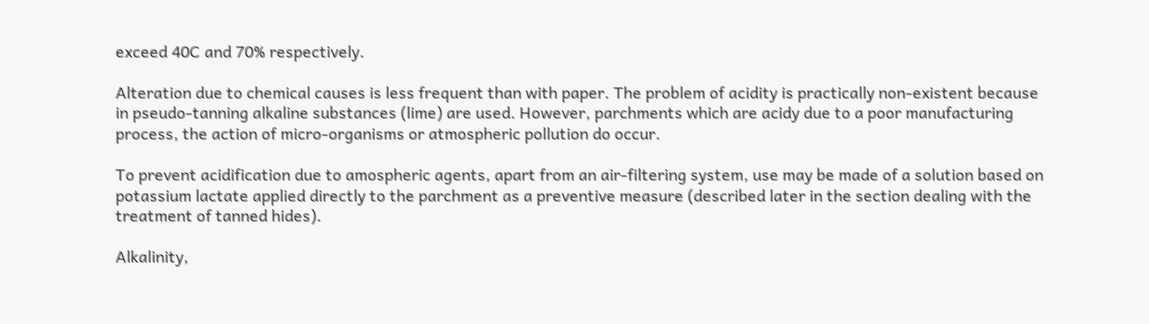exceed 40C and 70% respectively.

Alteration due to chemical causes is less frequent than with paper. The problem of acidity is practically non-existent because in pseudo-tanning alkaline substances (lime) are used. However, parchments which are acidy due to a poor manufacturing process, the action of micro-organisms or atmospheric pollution do occur.

To prevent acidification due to amospheric agents, apart from an air-filtering system, use may be made of a solution based on potassium lactate applied directly to the parchment as a preventive measure (described later in the section dealing with the treatment of tanned hides).

Alkalinity,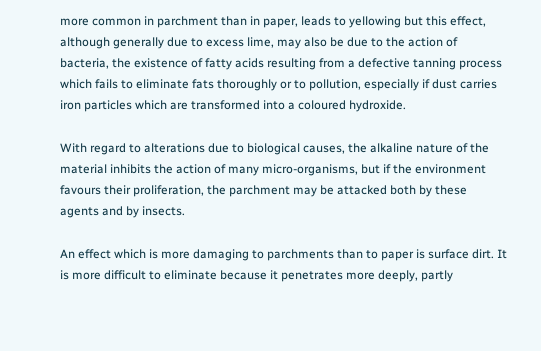more common in parchment than in paper, leads to yellowing but this effect, although generally due to excess lime, may also be due to the action of bacteria, the existence of fatty acids resulting from a defective tanning process which fails to eliminate fats thoroughly or to pollution, especially if dust carries iron particles which are transformed into a coloured hydroxide.

With regard to alterations due to biological causes, the alkaline nature of the material inhibits the action of many micro-organisms, but if the environment favours their proliferation, the parchment may be attacked both by these agents and by insects.

An effect which is more damaging to parchments than to paper is surface dirt. It is more difficult to eliminate because it penetrates more deeply, partly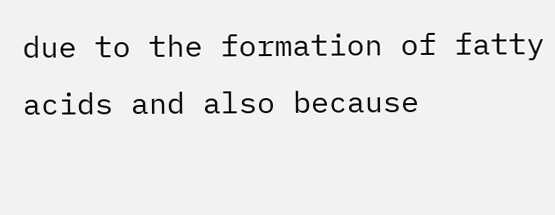due to the formation of fatty acids and also because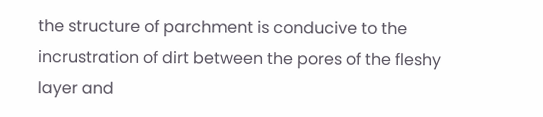the structure of parchment is conducive to the incrustration of dirt between the pores of the fleshy layer and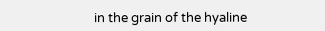in the grain of the hyaline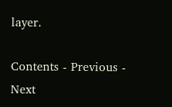layer.

Contents - Previous - Next